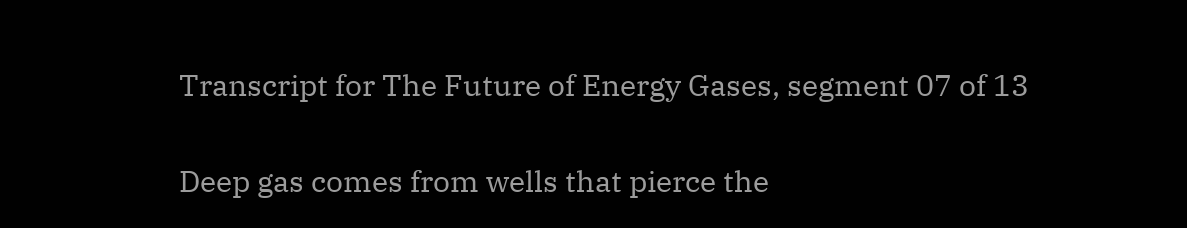Transcript for The Future of Energy Gases, segment 07 of 13

Deep gas comes from wells that pierce the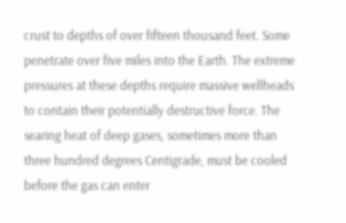crust to depths of over fifteen thousand feet. Some penetrate over five miles into the Earth. The extreme pressures at these depths require massive wellheads to contain their potentially destructive force. The searing heat of deep gases, sometimes more than three hundred degrees Centigrade, must be cooled before the gas can enter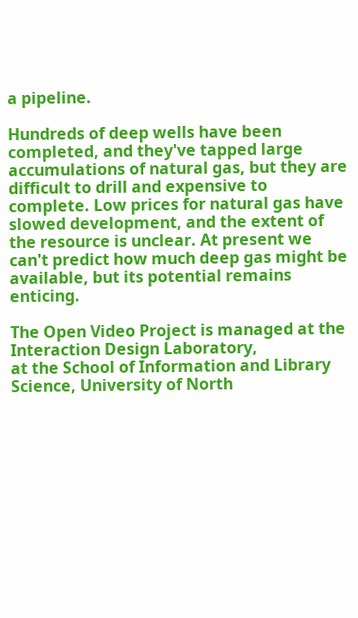a pipeline.

Hundreds of deep wells have been completed, and they've tapped large accumulations of natural gas, but they are difficult to drill and expensive to complete. Low prices for natural gas have slowed development, and the extent of the resource is unclear. At present we can't predict how much deep gas might be available, but its potential remains enticing.

The Open Video Project is managed at the Interaction Design Laboratory,
at the School of Information and Library Science, University of North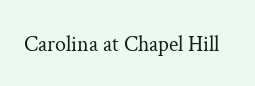Carolina at Chapel Hill